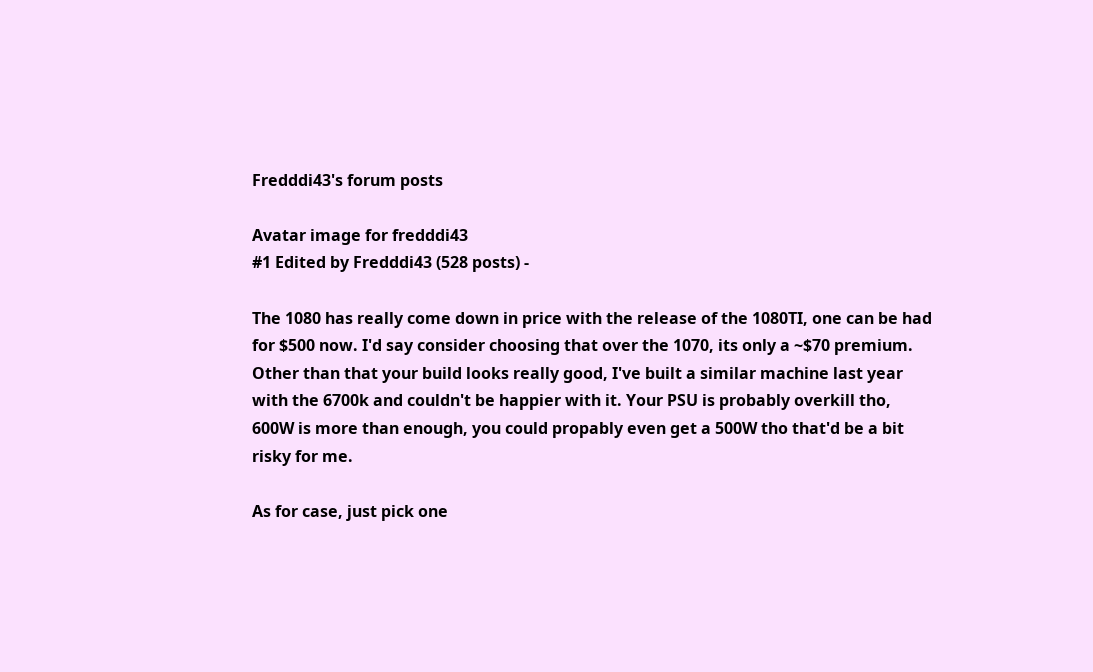Fredddi43's forum posts

Avatar image for fredddi43
#1 Edited by Fredddi43 (528 posts) -

The 1080 has really come down in price with the release of the 1080TI, one can be had for $500 now. I'd say consider choosing that over the 1070, its only a ~$70 premium. Other than that your build looks really good, I've built a similar machine last year with the 6700k and couldn't be happier with it. Your PSU is probably overkill tho, 600W is more than enough, you could propably even get a 500W tho that'd be a bit risky for me.

As for case, just pick one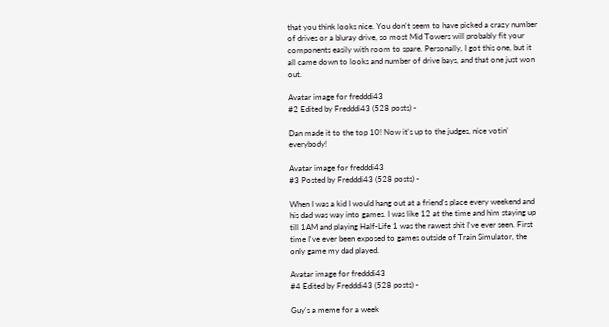that you think looks nice. You don't seem to have picked a crazy number of drives or a bluray drive, so most Mid Towers will probably fit your components easily with room to spare. Personally, I got this one, but it all came down to looks and number of drive bays, and that one just won out.

Avatar image for fredddi43
#2 Edited by Fredddi43 (528 posts) -

Dan made it to the top 10! Now it's up to the judges, nice votin' everybody!

Avatar image for fredddi43
#3 Posted by Fredddi43 (528 posts) -

When I was a kid I would hang out at a friend's place every weekend and his dad was way into games. I was like 12 at the time and him staying up till 1AM and playing Half-Life 1 was the rawest shit I've ever seen. First time I've ever been exposed to games outside of Train Simulator, the only game my dad played.

Avatar image for fredddi43
#4 Edited by Fredddi43 (528 posts) -

Guy's a meme for a week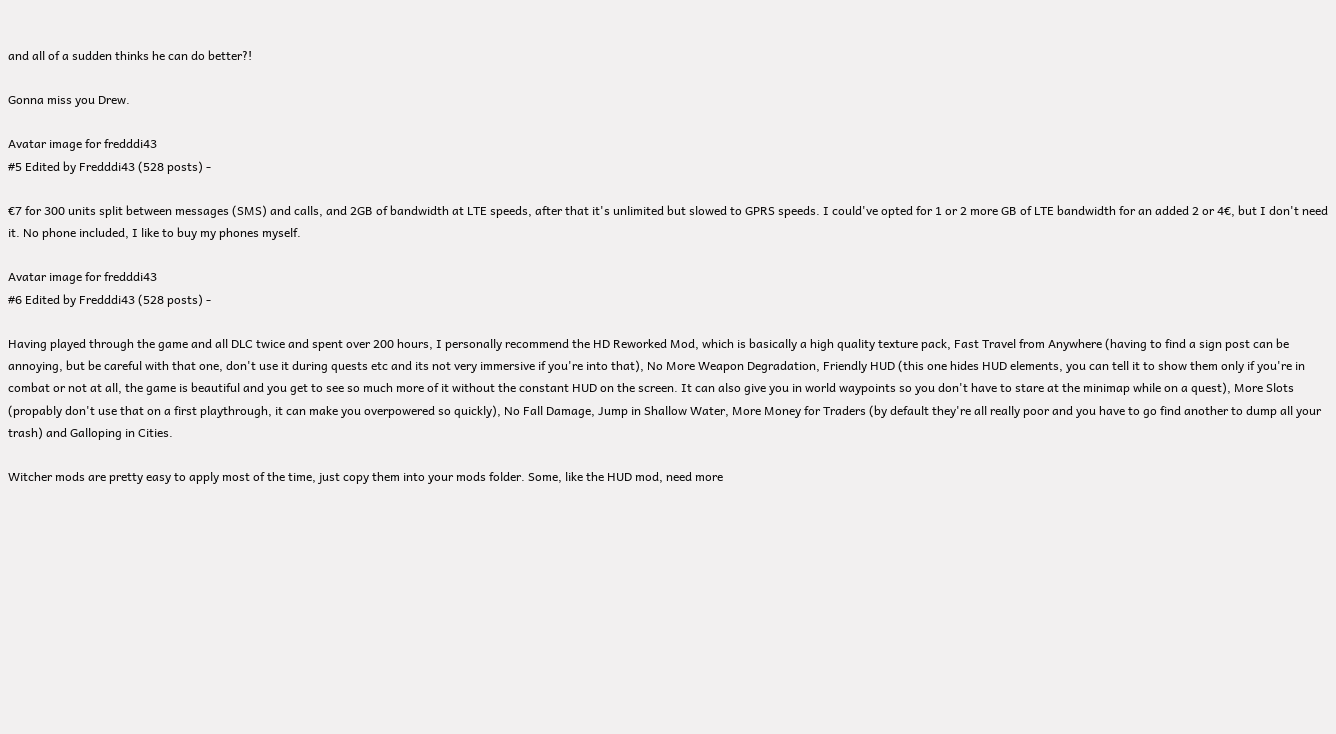and all of a sudden thinks he can do better?!

Gonna miss you Drew.

Avatar image for fredddi43
#5 Edited by Fredddi43 (528 posts) -

€7 for 300 units split between messages (SMS) and calls, and 2GB of bandwidth at LTE speeds, after that it's unlimited but slowed to GPRS speeds. I could've opted for 1 or 2 more GB of LTE bandwidth for an added 2 or 4€, but I don't need it. No phone included, I like to buy my phones myself.

Avatar image for fredddi43
#6 Edited by Fredddi43 (528 posts) -

Having played through the game and all DLC twice and spent over 200 hours, I personally recommend the HD Reworked Mod, which is basically a high quality texture pack, Fast Travel from Anywhere (having to find a sign post can be annoying, but be careful with that one, don't use it during quests etc and its not very immersive if you're into that), No More Weapon Degradation, Friendly HUD (this one hides HUD elements, you can tell it to show them only if you're in combat or not at all, the game is beautiful and you get to see so much more of it without the constant HUD on the screen. It can also give you in world waypoints so you don't have to stare at the minimap while on a quest), More Slots (propably don't use that on a first playthrough, it can make you overpowered so quickly), No Fall Damage, Jump in Shallow Water, More Money for Traders (by default they're all really poor and you have to go find another to dump all your trash) and Galloping in Cities.

Witcher mods are pretty easy to apply most of the time, just copy them into your mods folder. Some, like the HUD mod, need more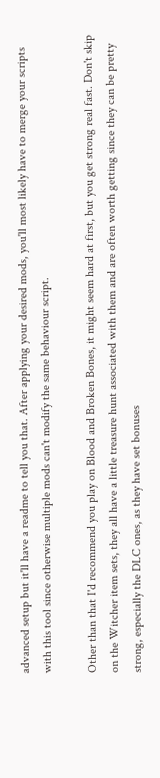advanced setup but it'll have a readme to tell you that. After applying your desired mods, you'll most likely have to merge your scripts with this tool since otherwise multiple mods can't modify the same behaviour script.

Other than that I'd recommend you play on Blood and Broken Bones, it might seem hard at first, but you get strong real fast. Don't skip on the Witcher item sets, they all have a little treasure hunt associated with them and are often worth getting since they can be pretty strong, especially the DLC ones, as they have set bonuses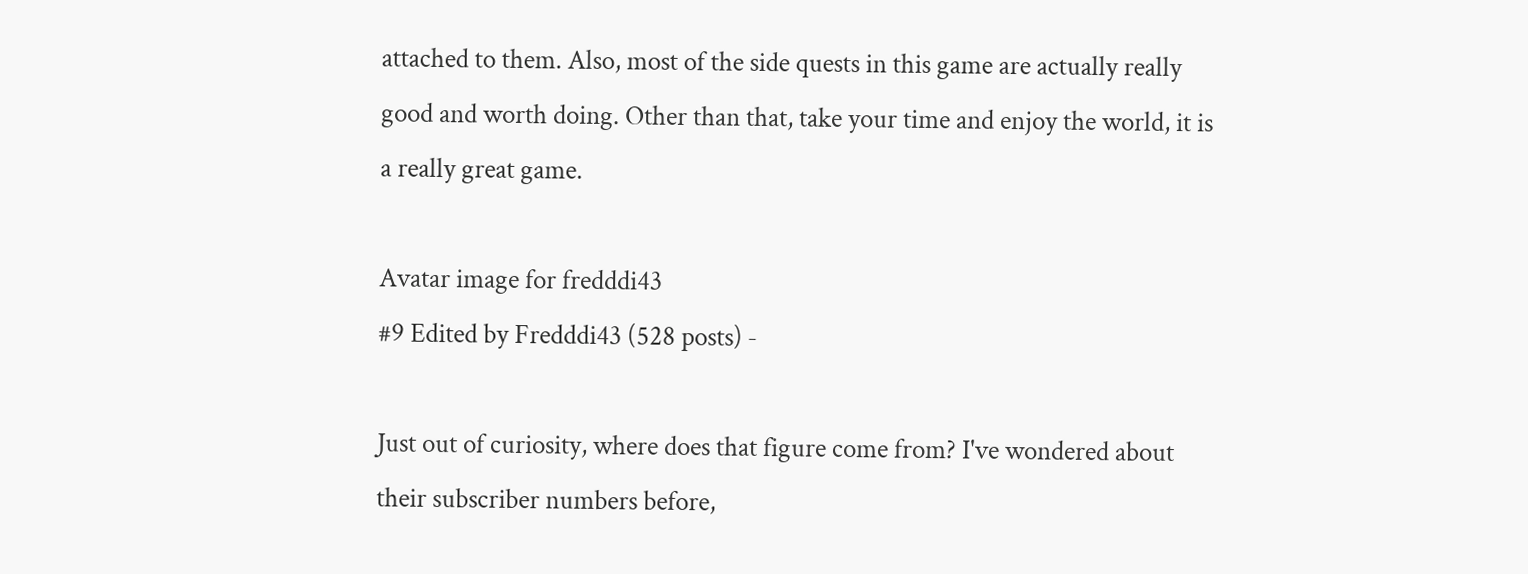attached to them. Also, most of the side quests in this game are actually really good and worth doing. Other than that, take your time and enjoy the world, it is a really great game.

Avatar image for fredddi43
#9 Edited by Fredddi43 (528 posts) -

Just out of curiosity, where does that figure come from? I've wondered about their subscriber numbers before,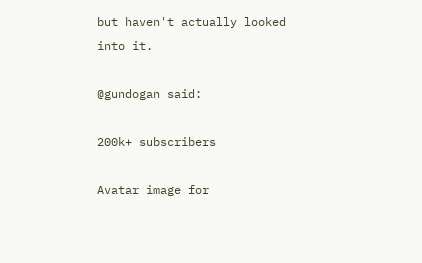but haven't actually looked into it.

@gundogan said:

200k+ subscribers

Avatar image for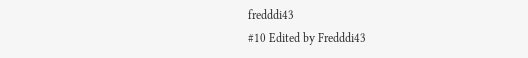fredddi43
#10 Edited by Fredddi43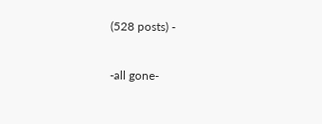(528 posts) -

-all gone-